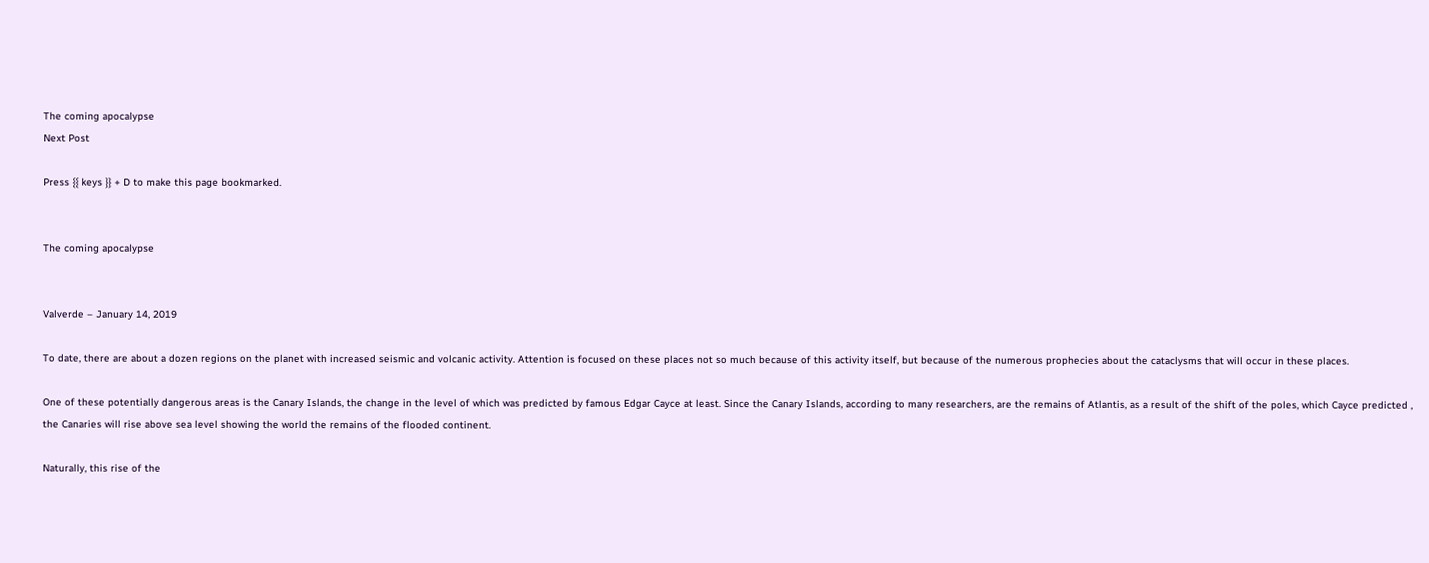The coming apocalypse
Next Post

Press {{ keys }} + D to make this page bookmarked.


The coming apocalypse


Valverde – January 14, 2019

To date, there are about a dozen regions on the planet with increased seismic and volcanic activity. Attention is focused on these places not so much because of this activity itself, but because of the numerous prophecies about the cataclysms that will occur in these places.

One of these potentially dangerous areas is the Canary Islands, the change in the level of which was predicted by famous Edgar Cayce at least. Since the Canary Islands, according to many researchers, are the remains of Atlantis, as a result of the shift of the poles, which Cayce predicted , the Canaries will rise above sea level showing the world the remains of the flooded continent.

Naturally, this rise of the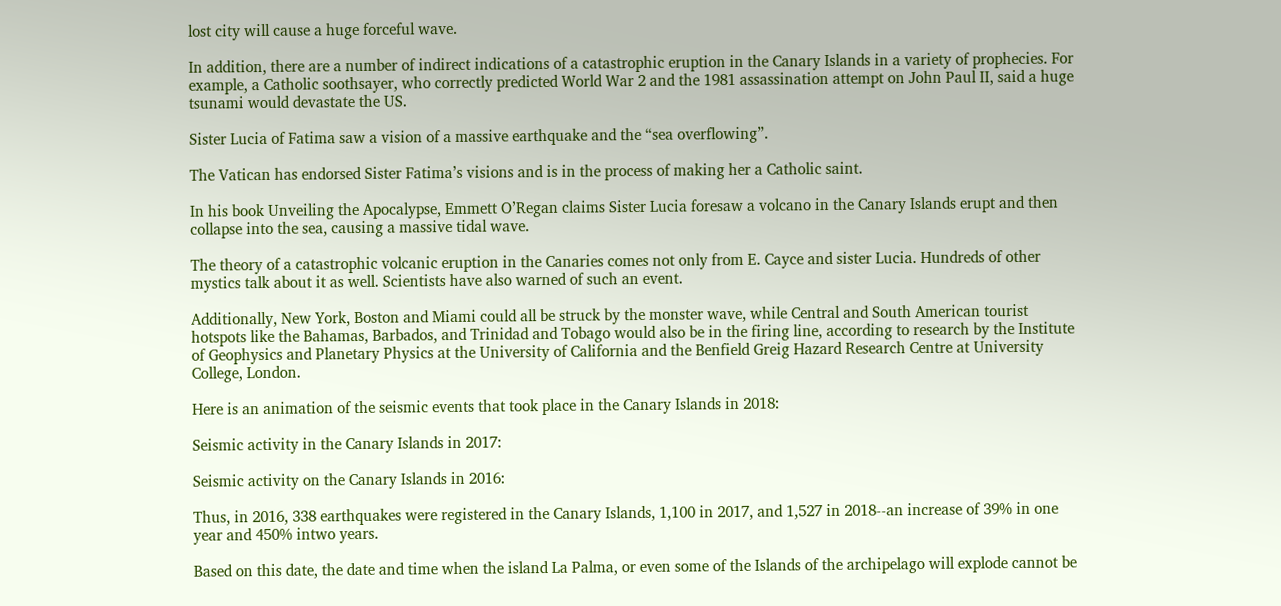lost city will cause a huge forceful wave.

In addition, there are a number of indirect indications of a catastrophic eruption in the Canary Islands in a variety of prophecies. For example, a Catholic soothsayer, who correctly predicted World War 2 and the 1981 assassination attempt on John Paul II, said a huge tsunami would devastate the US.

Sister Lucia of Fatima saw a vision of a massive earthquake and the “sea overflowing”.

The Vatican has endorsed Sister Fatima’s visions and is in the process of making her a Catholic saint.

In his book Unveiling the Apocalypse, Emmett O’Regan claims Sister Lucia foresaw a volcano in the Canary Islands erupt and then collapse into the sea, causing a massive tidal wave.

The theory of a catastrophic volcanic eruption in the Canaries comes not only from E. Cayce and sister Lucia. Hundreds of other mystics talk about it as well. Scientists have also warned of such an event.

Additionally, New York, Boston and Miami could all be struck by the monster wave, while Central and South American tourist hotspots like the Bahamas, Barbados, and Trinidad and Tobago would also be in the firing line, according to research by the Institute of Geophysics and Planetary Physics at the University of California and the Benfield Greig Hazard Research Centre at University College, London.

Here is an animation of the seismic events that took place in the Canary Islands in 2018:

Seismic activity in the Canary Islands in 2017:

Seismic activity on the Canary Islands in 2016:

Thus, in 2016, 338 earthquakes were registered in the Canary Islands, 1,100 in 2017, and 1,527 in 2018--an increase of 39% in one year and 450% intwo years.

Based on this date, the date and time when the island La Palma, or even some of the Islands of the archipelago will explode cannot be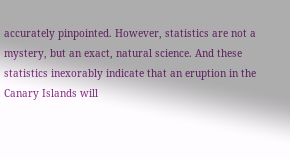accurately pinpointed. However, statistics are not a mystery, but an exact, natural science. And these statistics inexorably indicate that an eruption in the Canary Islands will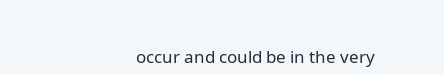occur and could be in the very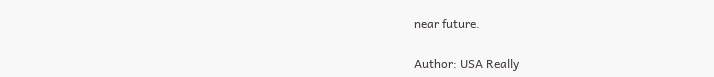near future.

Author: USA Really